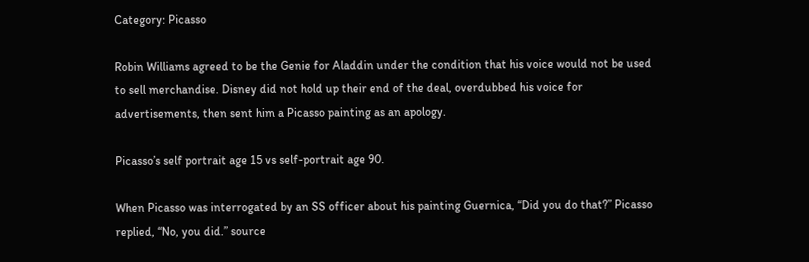Category: Picasso

Robin Williams agreed to be the Genie for Aladdin under the condition that his voice would not be used to sell merchandise. Disney did not hold up their end of the deal, overdubbed his voice for advertisements, then sent him a Picasso painting as an apology.

Picasso’s self portrait age 15 vs self-portrait age 90.

When Picasso was interrogated by an SS officer about his painting Guernica, “Did you do that?” Picasso replied, “No, you did.” source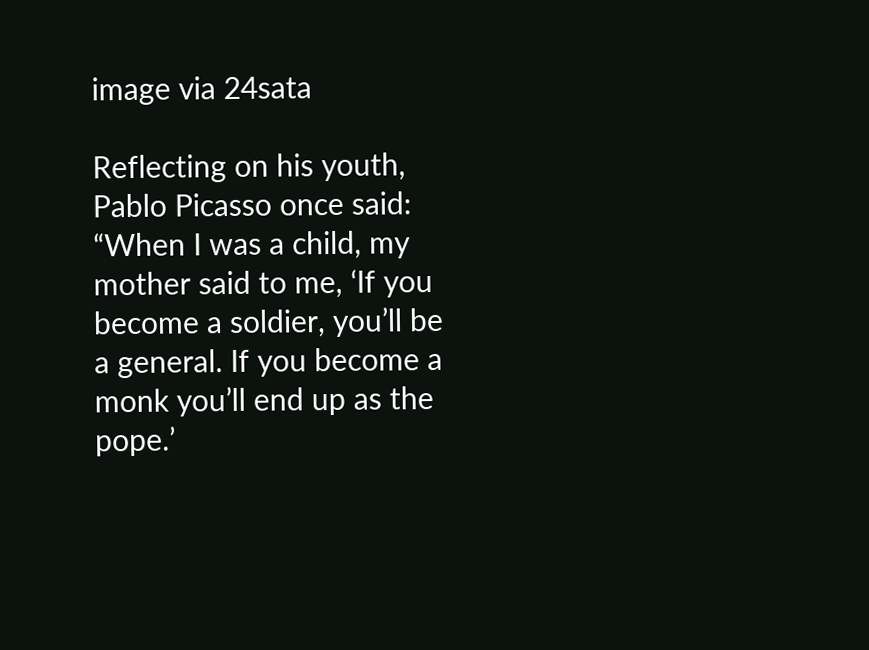image via 24sata

Reflecting on his youth, Pablo Picasso once said: “When I was a child, my mother said to me, ‘If you become a soldier, you’ll be a general. If you become a monk you’ll end up as the pope.’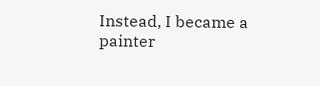Instead, I became a painter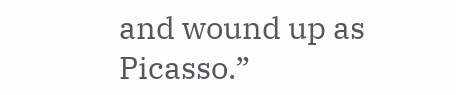and wound up as Picasso.”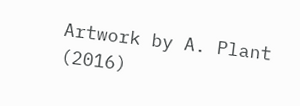Artwork by A. Plant (2016)